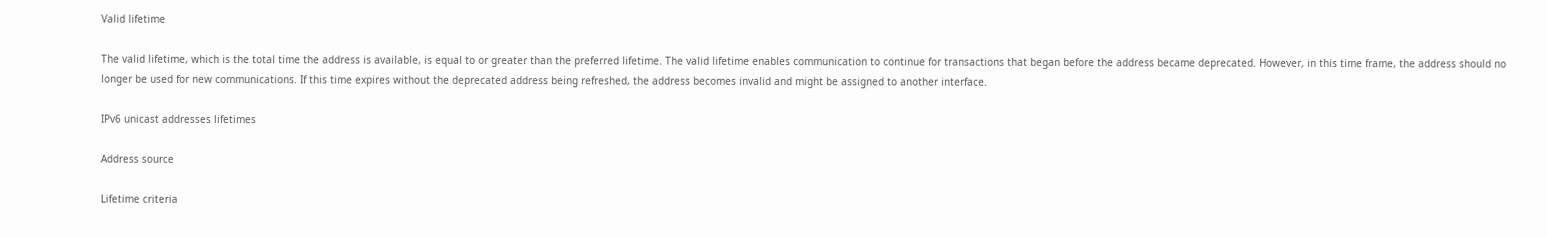Valid lifetime

The valid lifetime, which is the total time the address is available, is equal to or greater than the preferred lifetime. The valid lifetime enables communication to continue for transactions that began before the address became deprecated. However, in this time frame, the address should no longer be used for new communications. If this time expires without the deprecated address being refreshed, the address becomes invalid and might be assigned to another interface.

IPv6 unicast addresses lifetimes

Address source

Lifetime criteria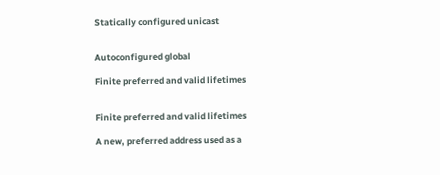Statically configured unicast


Autoconfigured global

Finite preferred and valid lifetimes


Finite preferred and valid lifetimes

A new, preferred address used as a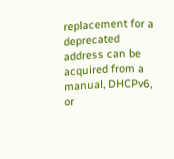replacement for a deprecated address can be acquired from a manual, DHCPv6, or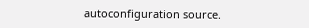autoconfiguration source.